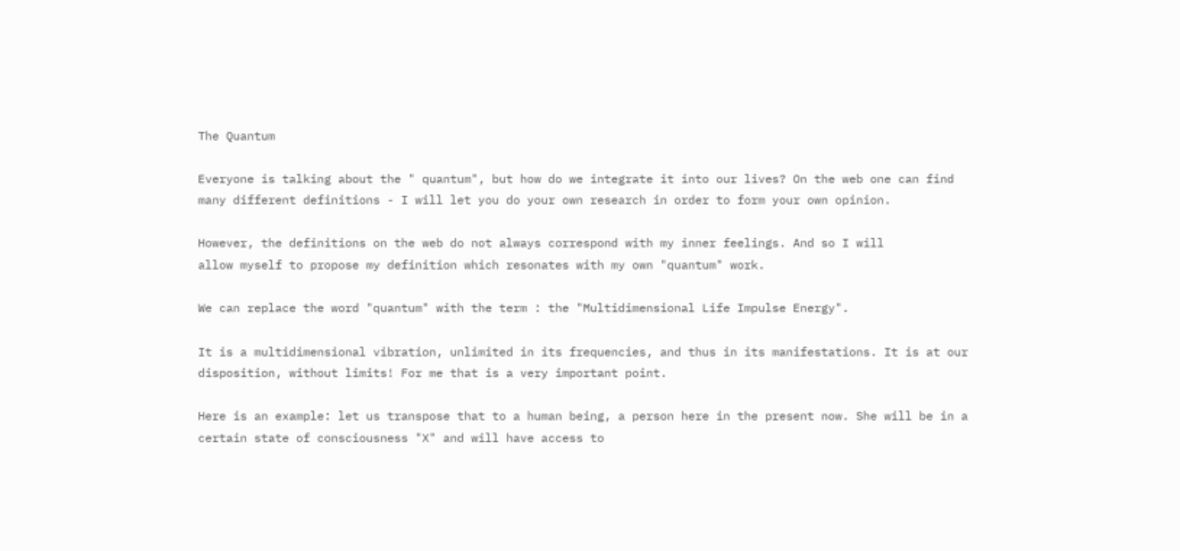The Quantum

Everyone is talking about the " quantum", but how do we integrate it into our lives? On the web one can find many different definitions - I will let you do your own research in order to form your own opinion.

However, the definitions on the web do not always correspond with my inner feelings. And so I will
allow myself to propose my definition which resonates with my own "quantum" work.

We can replace the word "quantum" with the term : the "Multidimensional Life Impulse Energy".

It is a multidimensional vibration, unlimited in its frequencies, and thus in its manifestations. It is at our disposition, without limits! For me that is a very important point.

Here is an example: let us transpose that to a human being, a person here in the present now. She will be in a certain state of consciousness "X" and will have access to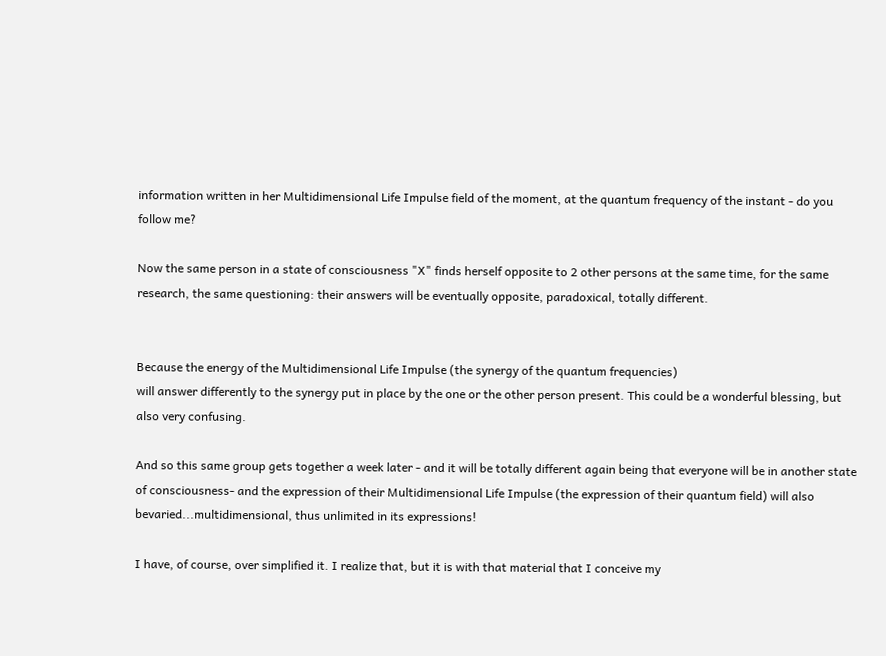information written in her Multidimensional Life Impulse field of the moment, at the quantum frequency of the instant - do you follow me?

Now the same person in a state of consciousness "X" finds herself opposite to 2 other persons at the same time, for the same research, the same questioning: their answers will be eventually opposite, paradoxical, totally different.


Because the energy of the Multidimensional Life Impulse (the synergy of the quantum frequencies)
will answer differently to the synergy put in place by the one or the other person present. This could be a wonderful blessing, but also very confusing.

And so this same group gets together a week later - and it will be totally different again being that everyone will be in another state of consciousness- and the expression of their Multidimensional Life Impulse (the expression of their quantum field) will also bevaried...multidimensional, thus unlimited in its expressions!

I have, of course, over simplified it. I realize that, but it is with that material that I conceive my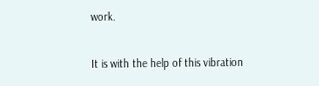work.

It is with the help of this vibration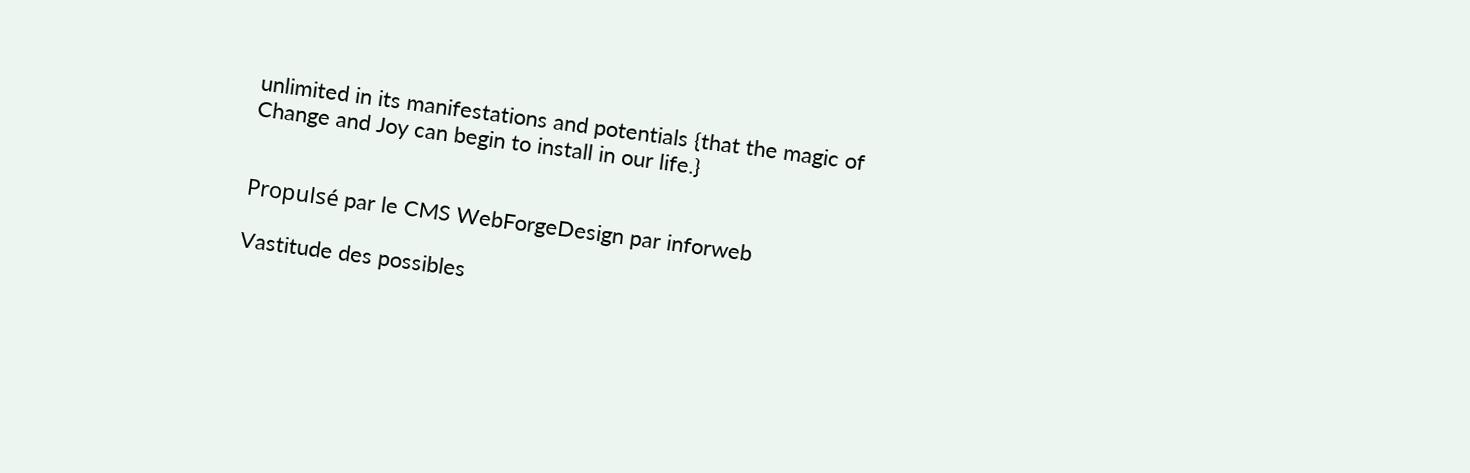unlimited in its manifestations and potentials {that the magic of
Change and Joy can begin to install in our life.}


Propulsé par le CMS WebForgeDesign par inforweb

Vastitude des possibles